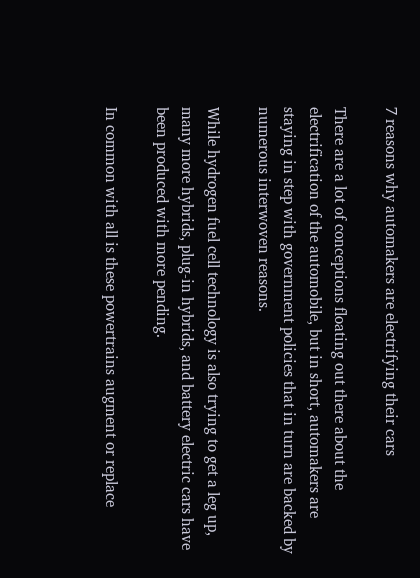7 reasons why automakers are electrifying their cars

There are a lot of conceptions floating out there about the electrification of the automobile, but in short, automakers are staying in step with government policies that in turn are backed by numerous interwoven reasons.

While hydrogen fuel cell technology is also trying to get a leg up, many more hybrids, plug-in hybrids, and battery electric cars have been produced with more pending.

In common with all is these powertrains augment or replace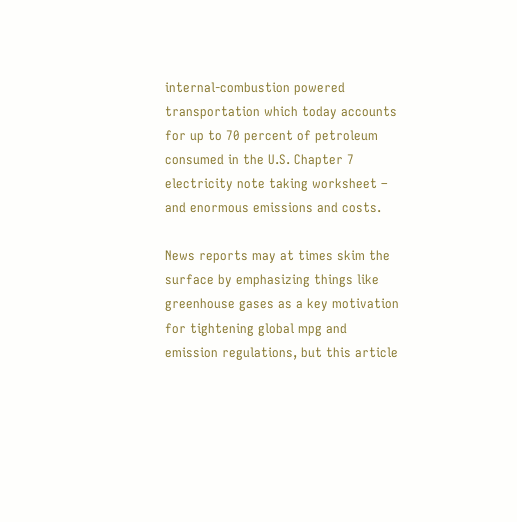internal-combustion powered transportation which today accounts for up to 70 percent of petroleum consumed in the U.S. Chapter 7 electricity note taking worksheet – and enormous emissions and costs.

News reports may at times skim the surface by emphasizing things like greenhouse gases as a key motivation for tightening global mpg and emission regulations, but this article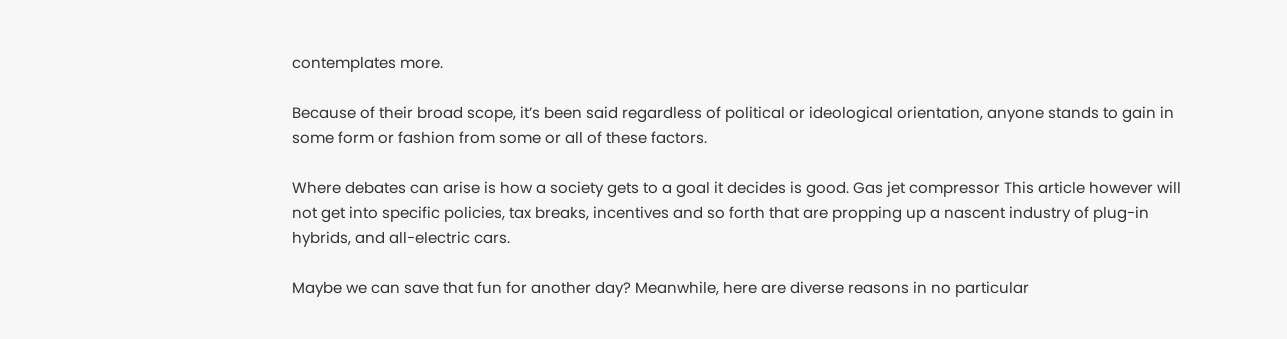contemplates more.

Because of their broad scope, it’s been said regardless of political or ideological orientation, anyone stands to gain in some form or fashion from some or all of these factors.

Where debates can arise is how a society gets to a goal it decides is good. Gas jet compressor This article however will not get into specific policies, tax breaks, incentives and so forth that are propping up a nascent industry of plug-in hybrids, and all-electric cars.

Maybe we can save that fun for another day? Meanwhile, here are diverse reasons in no particular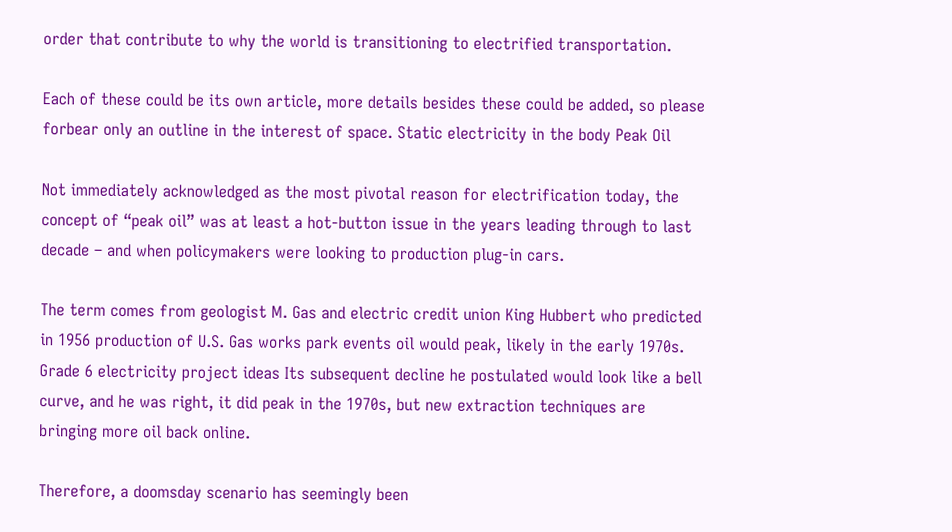order that contribute to why the world is transitioning to electrified transportation.

Each of these could be its own article, more details besides these could be added, so please forbear only an outline in the interest of space. Static electricity in the body Peak Oil

Not immediately acknowledged as the most pivotal reason for electrification today, the concept of “peak oil” was at least a hot-button issue in the years leading through to last decade – and when policymakers were looking to production plug-in cars.

The term comes from geologist M. Gas and electric credit union King Hubbert who predicted in 1956 production of U.S. Gas works park events oil would peak, likely in the early 1970s. Grade 6 electricity project ideas Its subsequent decline he postulated would look like a bell curve, and he was right, it did peak in the 1970s, but new extraction techniques are bringing more oil back online.

Therefore, a doomsday scenario has seemingly been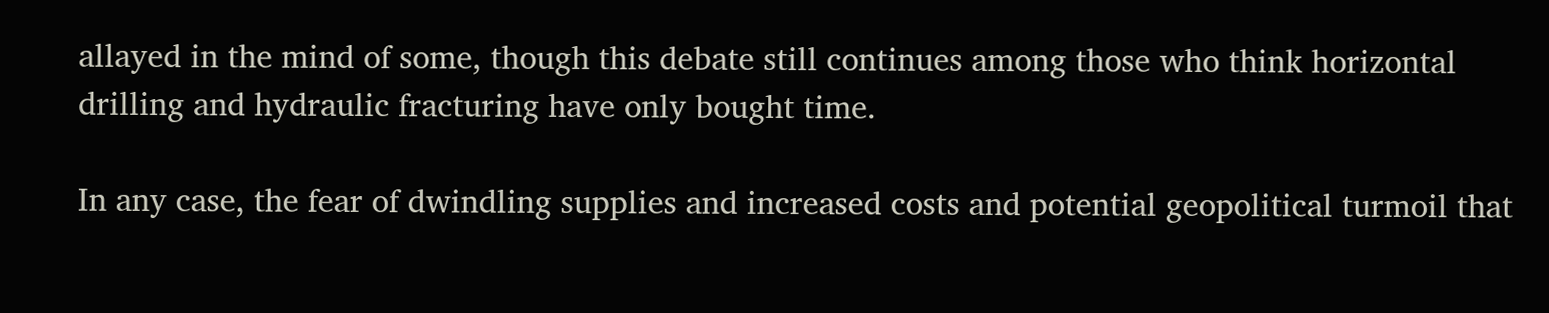allayed in the mind of some, though this debate still continues among those who think horizontal drilling and hydraulic fracturing have only bought time.

In any case, the fear of dwindling supplies and increased costs and potential geopolitical turmoil that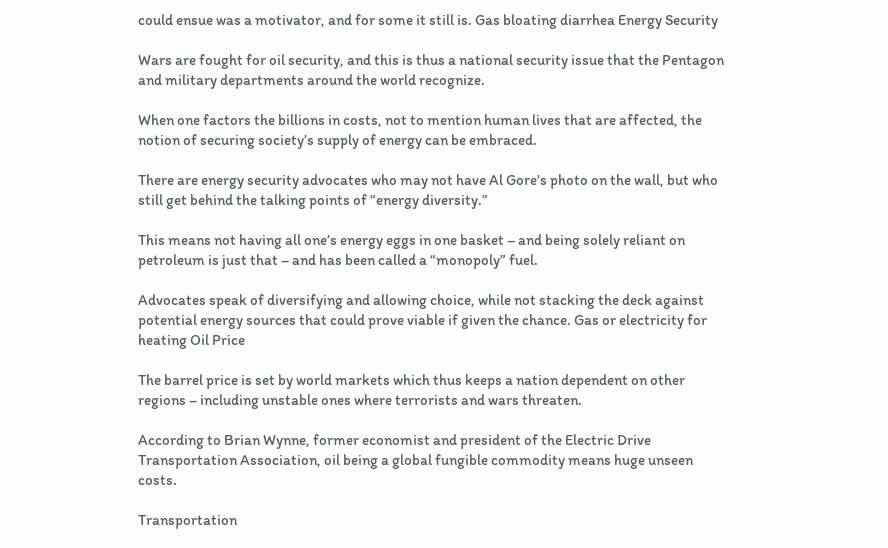could ensue was a motivator, and for some it still is. Gas bloating diarrhea Energy Security

Wars are fought for oil security, and this is thus a national security issue that the Pentagon and military departments around the world recognize.

When one factors the billions in costs, not to mention human lives that are affected, the notion of securing society’s supply of energy can be embraced.

There are energy security advocates who may not have Al Gore’s photo on the wall, but who still get behind the talking points of “energy diversity.”

This means not having all one’s energy eggs in one basket – and being solely reliant on petroleum is just that – and has been called a “monopoly” fuel.

Advocates speak of diversifying and allowing choice, while not stacking the deck against potential energy sources that could prove viable if given the chance. Gas or electricity for heating Oil Price

The barrel price is set by world markets which thus keeps a nation dependent on other regions – including unstable ones where terrorists and wars threaten.

According to Brian Wynne, former economist and president of the Electric Drive Transportation Association, oil being a global fungible commodity means huge unseen costs.

Transportation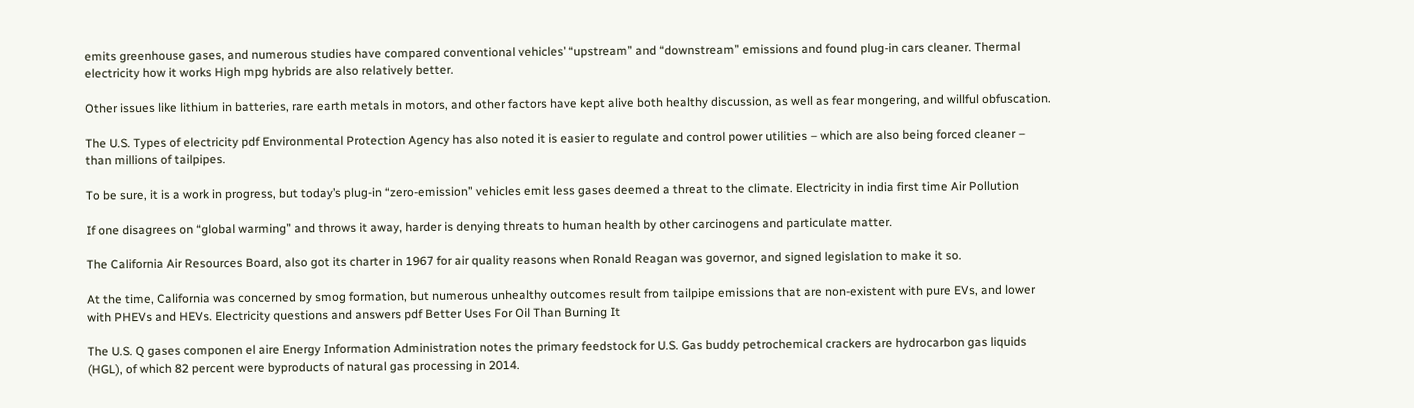emits greenhouse gases, and numerous studies have compared conventional vehicles’ “upstream” and “downstream” emissions and found plug-in cars cleaner. Thermal electricity how it works High mpg hybrids are also relatively better.

Other issues like lithium in batteries, rare earth metals in motors, and other factors have kept alive both healthy discussion, as well as fear mongering, and willful obfuscation.

The U.S. Types of electricity pdf Environmental Protection Agency has also noted it is easier to regulate and control power utilities – which are also being forced cleaner – than millions of tailpipes.

To be sure, it is a work in progress, but today’s plug-in “zero-emission” vehicles emit less gases deemed a threat to the climate. Electricity in india first time Air Pollution

If one disagrees on “global warming” and throws it away, harder is denying threats to human health by other carcinogens and particulate matter.

The California Air Resources Board, also got its charter in 1967 for air quality reasons when Ronald Reagan was governor, and signed legislation to make it so.

At the time, California was concerned by smog formation, but numerous unhealthy outcomes result from tailpipe emissions that are non-existent with pure EVs, and lower with PHEVs and HEVs. Electricity questions and answers pdf Better Uses For Oil Than Burning It

The U.S. Q gases componen el aire Energy Information Administration notes the primary feedstock for U.S. Gas buddy petrochemical crackers are hydrocarbon gas liquids (HGL), of which 82 percent were byproducts of natural gas processing in 2014.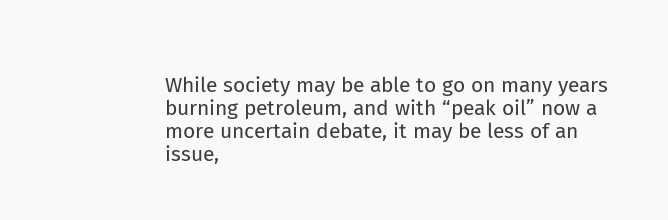While society may be able to go on many years burning petroleum, and with “peak oil” now a more uncertain debate, it may be less of an issue,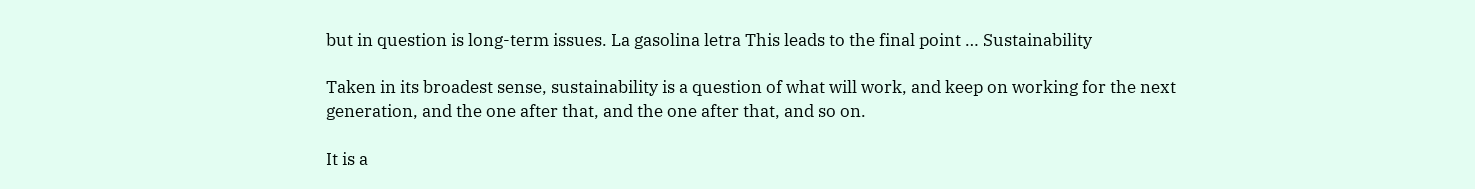but in question is long-term issues. La gasolina letra This leads to the final point … Sustainability

Taken in its broadest sense, sustainability is a question of what will work, and keep on working for the next generation, and the one after that, and the one after that, and so on.

It is a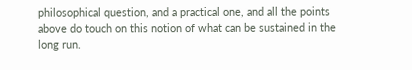philosophical question, and a practical one, and all the points above do touch on this notion of what can be sustained in the long run.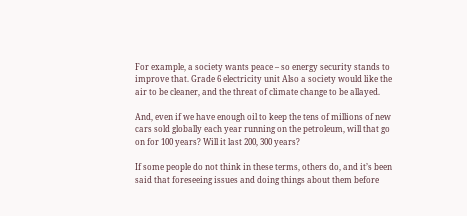For example, a society wants peace – so energy security stands to improve that. Grade 6 electricity unit Also a society would like the air to be cleaner, and the threat of climate change to be allayed.

And, even if we have enough oil to keep the tens of millions of new cars sold globally each year running on the petroleum, will that go on for 100 years? Will it last 200, 300 years?

If some people do not think in these terms, others do, and it’s been said that foreseeing issues and doing things about them before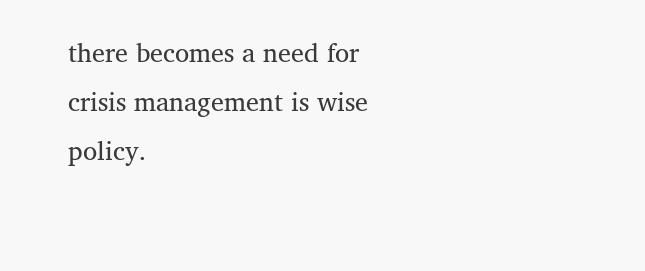there becomes a need for crisis management is wise policy.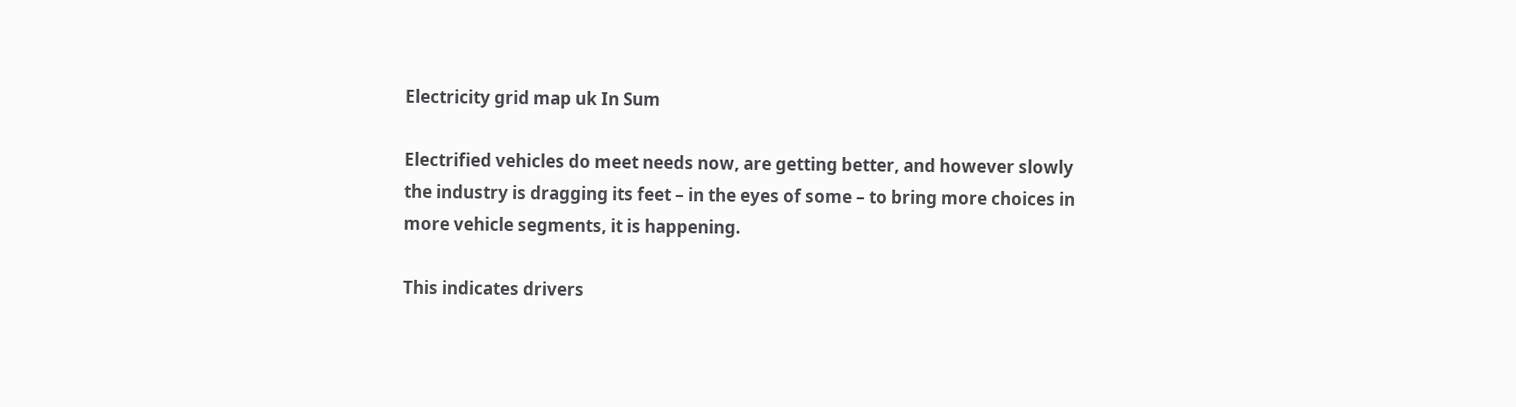Electricity grid map uk In Sum

Electrified vehicles do meet needs now, are getting better, and however slowly the industry is dragging its feet – in the eyes of some – to bring more choices in more vehicle segments, it is happening.

This indicates drivers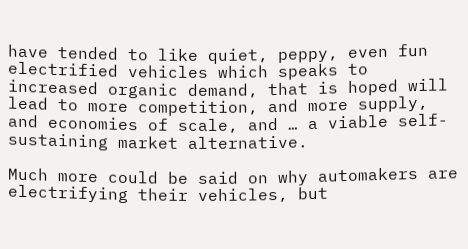have tended to like quiet, peppy, even fun electrified vehicles which speaks to increased organic demand, that is hoped will lead to more competition, and more supply, and economies of scale, and … a viable self-sustaining market alternative.

Much more could be said on why automakers are electrifying their vehicles, but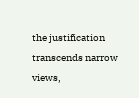the justification transcends narrow views,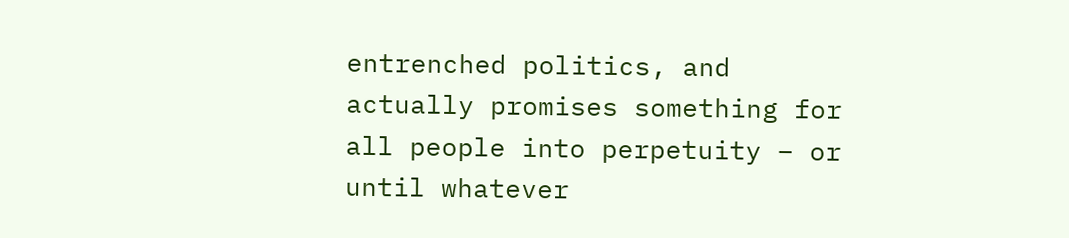entrenched politics, and actually promises something for all people into perpetuity – or until whatever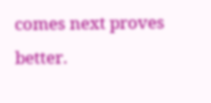comes next proves better.